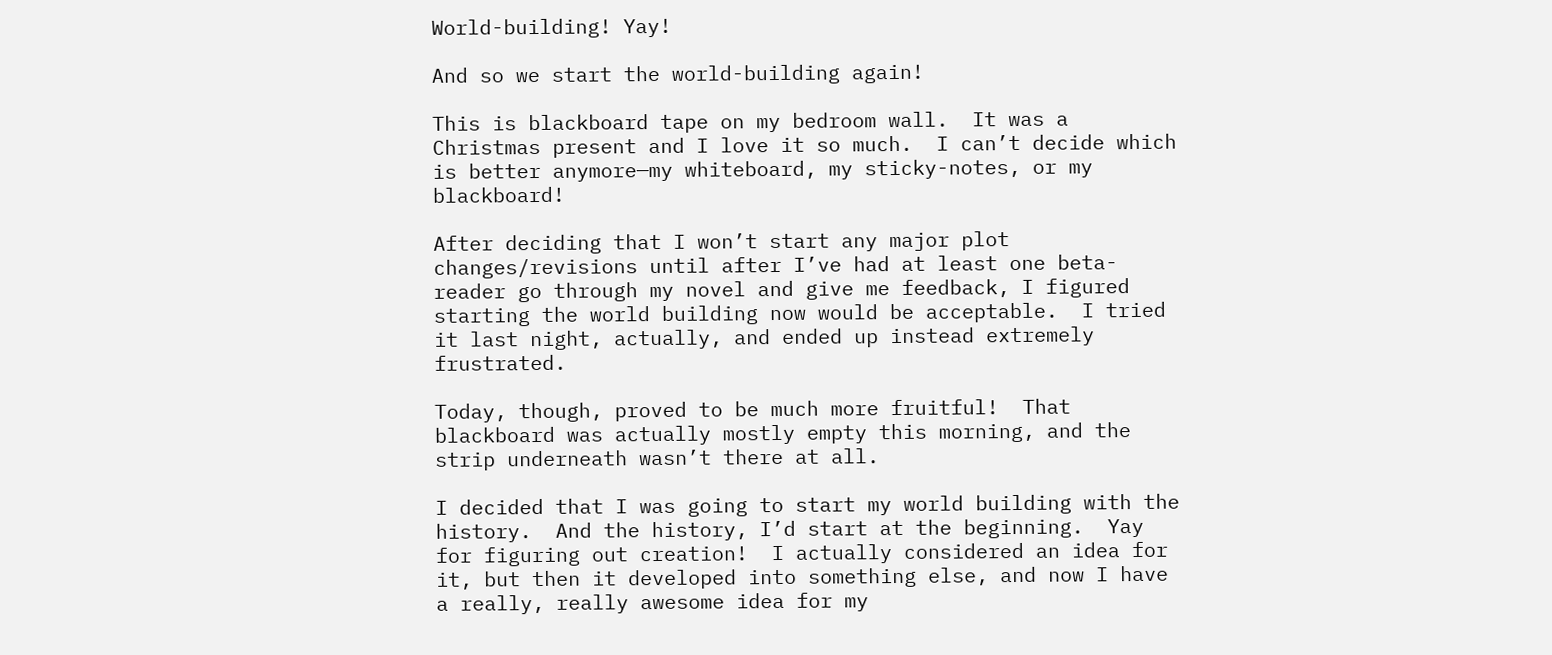World-building! Yay!

And so we start the world-building again!

This is blackboard tape on my bedroom wall.  It was a Christmas present and I love it so much.  I can’t decide which is better anymore—my whiteboard, my sticky-notes, or my blackboard!

After deciding that I won’t start any major plot changes/revisions until after I’ve had at least one beta-reader go through my novel and give me feedback, I figured starting the world building now would be acceptable.  I tried it last night, actually, and ended up instead extremely frustrated.

Today, though, proved to be much more fruitful!  That blackboard was actually mostly empty this morning, and the strip underneath wasn’t there at all.

I decided that I was going to start my world building with the history.  And the history, I’d start at the beginning.  Yay for figuring out creation!  I actually considered an idea for it, but then it developed into something else, and now I have a really, really awesome idea for my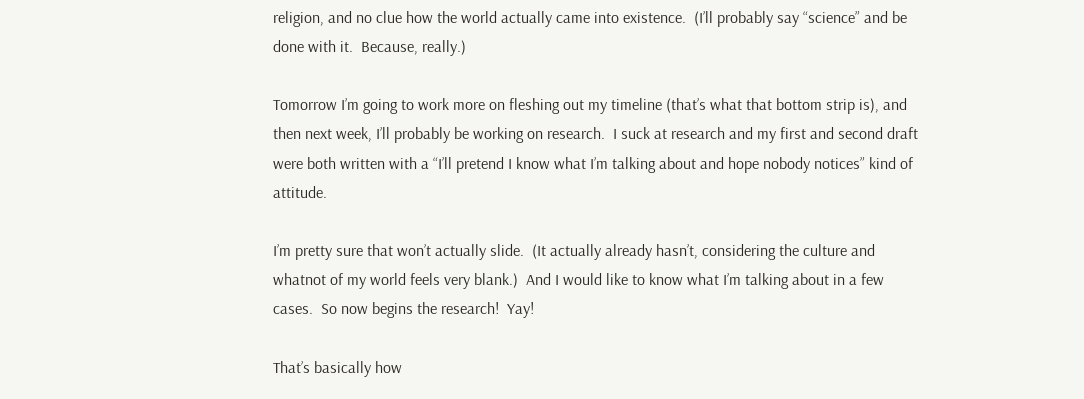religion, and no clue how the world actually came into existence.  (I’ll probably say “science” and be done with it.  Because, really.)

Tomorrow I’m going to work more on fleshing out my timeline (that’s what that bottom strip is), and then next week, I’ll probably be working on research.  I suck at research and my first and second draft were both written with a “I’ll pretend I know what I’m talking about and hope nobody notices” kind of attitude.

I’m pretty sure that won’t actually slide.  (It actually already hasn’t, considering the culture and whatnot of my world feels very blank.)  And I would like to know what I’m talking about in a few cases.  So now begins the research!  Yay!

That’s basically how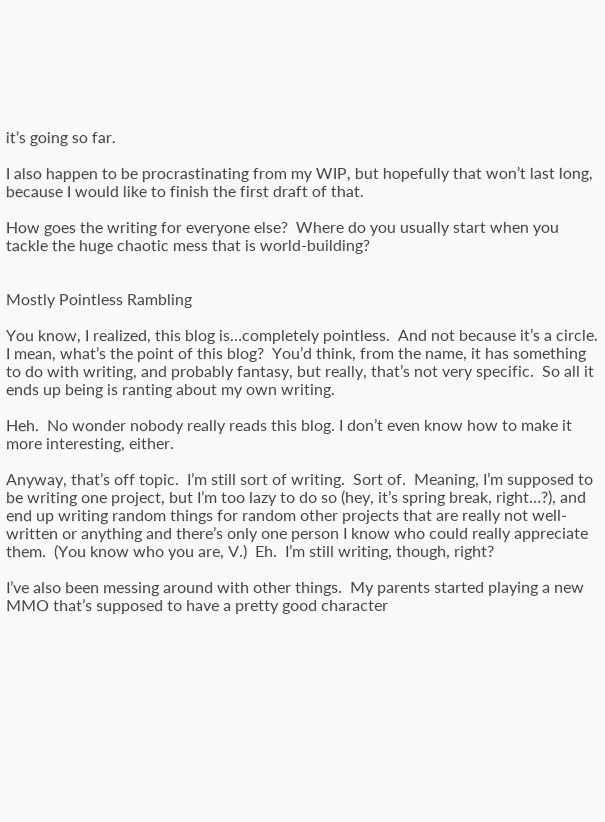it’s going so far.

I also happen to be procrastinating from my WIP, but hopefully that won’t last long, because I would like to finish the first draft of that.

How goes the writing for everyone else?  Where do you usually start when you tackle the huge chaotic mess that is world-building?


Mostly Pointless Rambling

You know, I realized, this blog is…completely pointless.  And not because it’s a circle.   I mean, what’s the point of this blog?  You’d think, from the name, it has something to do with writing, and probably fantasy, but really, that’s not very specific.  So all it ends up being is ranting about my own writing.

Heh.  No wonder nobody really reads this blog. I don’t even know how to make it more interesting, either.

Anyway, that’s off topic.  I’m still sort of writing.  Sort of.  Meaning, I’m supposed to be writing one project, but I’m too lazy to do so (hey, it’s spring break, right…?), and end up writing random things for random other projects that are really not well-written or anything and there’s only one person I know who could really appreciate them.  (You know who you are, V.)  Eh.  I’m still writing, though, right?

I’ve also been messing around with other things.  My parents started playing a new MMO that’s supposed to have a pretty good character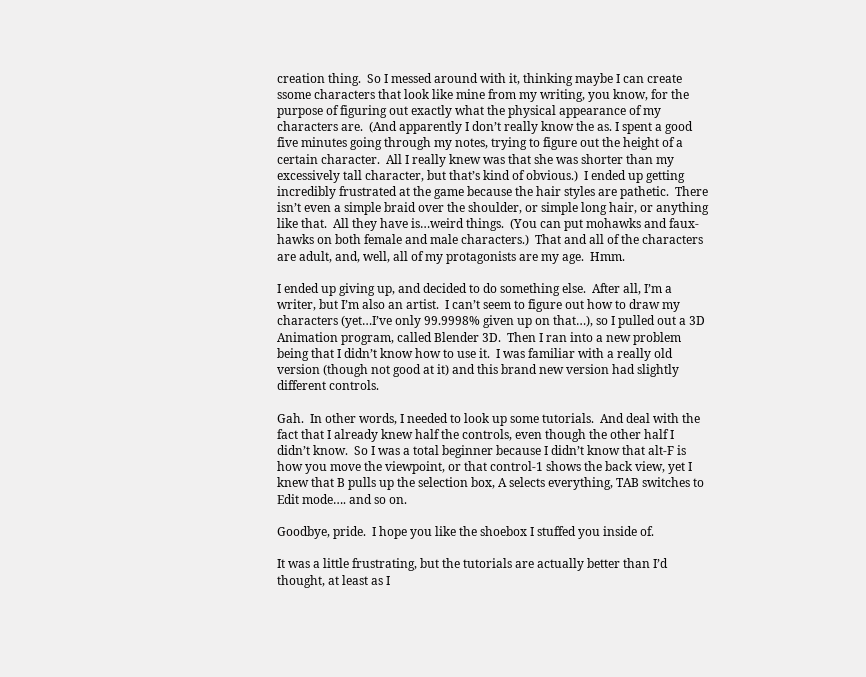creation thing.  So I messed around with it, thinking maybe I can create ssome characters that look like mine from my writing, you know, for the purpose of figuring out exactly what the physical appearance of my characters are.  (And apparently I don’t really know the as. I spent a good five minutes going through my notes, trying to figure out the height of a certain character.  All I really knew was that she was shorter than my excessively tall character, but that’s kind of obvious.)  I ended up getting incredibly frustrated at the game because the hair styles are pathetic.  There isn’t even a simple braid over the shoulder, or simple long hair, or anything like that.  All they have is…weird things.  (You can put mohawks and faux-hawks on both female and male characters.)  That and all of the characters are adult, and, well, all of my protagonists are my age.  Hmm.

I ended up giving up, and decided to do something else.  After all, I’m a writer, but I’m also an artist.  I can’t seem to figure out how to draw my characters (yet…I’ve only 99.9998% given up on that…), so I pulled out a 3D Animation program, called Blender 3D.  Then I ran into a new problem being that I didn’t know how to use it.  I was familiar with a really old version (though not good at it) and this brand new version had slightly different controls.

Gah.  In other words, I needed to look up some tutorials.  And deal with the fact that I already knew half the controls, even though the other half I didn’t know.  So I was a total beginner because I didn’t know that alt-F is how you move the viewpoint, or that control-1 shows the back view, yet I knew that B pulls up the selection box, A selects everything, TAB switches to Edit mode…. and so on.

Goodbye, pride.  I hope you like the shoebox I stuffed you inside of.

It was a little frustrating, but the tutorials are actually better than I’d thought, at least as I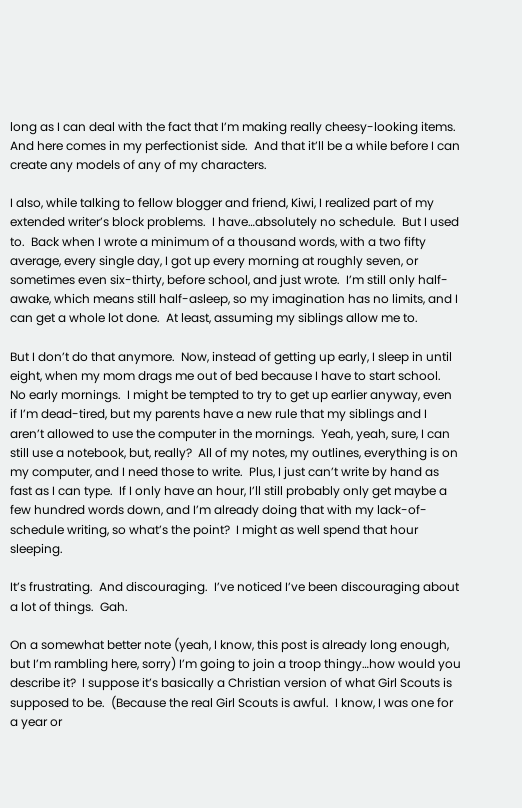long as I can deal with the fact that I’m making really cheesy-looking items.  And here comes in my perfectionist side.  And that it’ll be a while before I can create any models of any of my characters.

I also, while talking to fellow blogger and friend, Kiwi, I realized part of my extended writer’s block problems.  I have…absolutely no schedule.  But I used to.  Back when I wrote a minimum of a thousand words, with a two fifty average, every single day, I got up every morning at roughly seven, or sometimes even six-thirty, before school, and just wrote.  I’m still only half-awake, which means still half-asleep, so my imagination has no limits, and I can get a whole lot done.  At least, assuming my siblings allow me to.

But I don’t do that anymore.  Now, instead of getting up early, I sleep in until eight, when my mom drags me out of bed because I have to start school.  No early mornings.  I might be tempted to try to get up earlier anyway, even if I’m dead-tired, but my parents have a new rule that my siblings and I aren’t allowed to use the computer in the mornings.  Yeah, yeah, sure, I can still use a notebook, but, really?  All of my notes, my outlines, everything is on my computer, and I need those to write.  Plus, I just can’t write by hand as fast as I can type.  If I only have an hour, I’ll still probably only get maybe a few hundred words down, and I’m already doing that with my lack-of-schedule writing, so what’s the point?  I might as well spend that hour sleeping.

It’s frustrating.  And discouraging.  I’ve noticed I’ve been discouraging about a lot of things.  Gah.

On a somewhat better note (yeah, I know, this post is already long enough, but I’m rambling here, sorry) I’m going to join a troop thingy…how would you describe it?  I suppose it’s basically a Christian version of what Girl Scouts is supposed to be.  (Because the real Girl Scouts is awful.  I know, I was one for a year or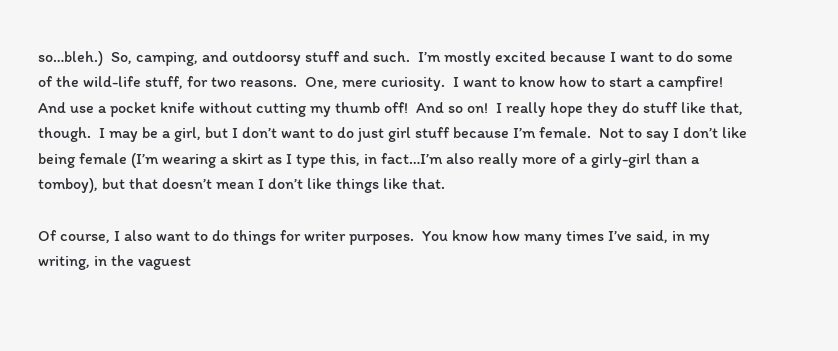so…bleh.)  So, camping, and outdoorsy stuff and such.  I’m mostly excited because I want to do some of the wild-life stuff, for two reasons.  One, mere curiosity.  I want to know how to start a campfire!  And use a pocket knife without cutting my thumb off!  And so on!  I really hope they do stuff like that, though.  I may be a girl, but I don’t want to do just girl stuff because I’m female.  Not to say I don’t like being female (I’m wearing a skirt as I type this, in fact…I’m also really more of a girly-girl than a tomboy), but that doesn’t mean I don’t like things like that.

Of course, I also want to do things for writer purposes.  You know how many times I’ve said, in my writing, in the vaguest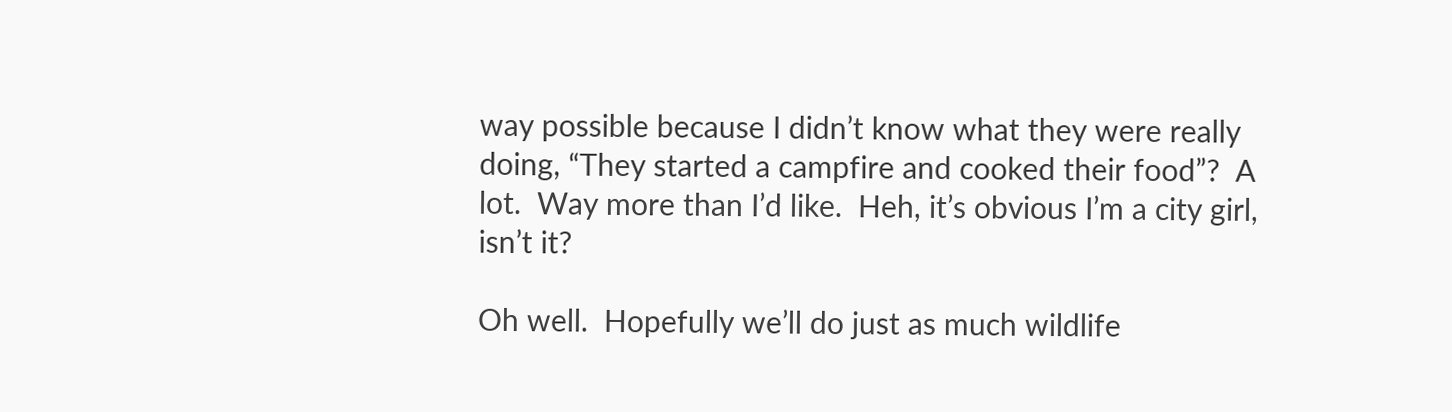way possible because I didn’t know what they were really doing, “They started a campfire and cooked their food”?  A lot.  Way more than I’d like.  Heh, it’s obvious I’m a city girl, isn’t it?

Oh well.  Hopefully we’ll do just as much wildlife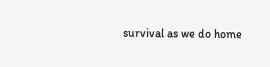survival as we do home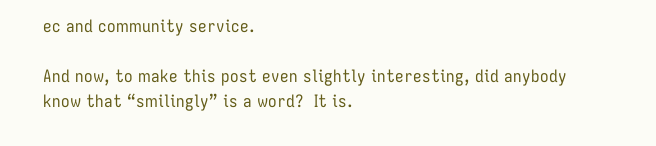ec and community service.

And now, to make this post even slightly interesting, did anybody know that “smilingly” is a word?  It is.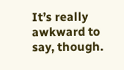It’s really awkward to say, though.